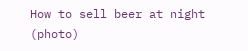How to sell beer at night (photo)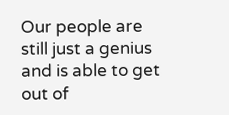Our people are still just a genius and is able to get out of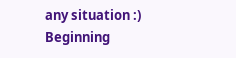any situation :)
Beginning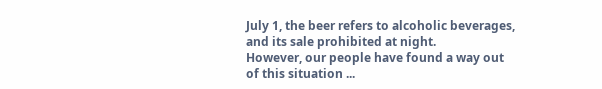July 1, the beer refers to alcoholic beverages, and its sale prohibited at night.
However, our people have found a way out of this situation ...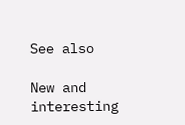See also

New and interesting